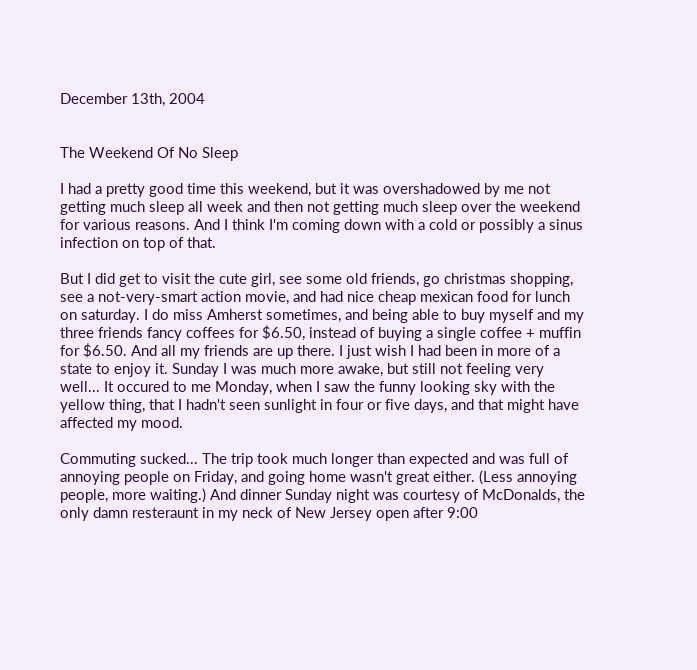December 13th, 2004


The Weekend Of No Sleep

I had a pretty good time this weekend, but it was overshadowed by me not getting much sleep all week and then not getting much sleep over the weekend for various reasons. And I think I'm coming down with a cold or possibly a sinus infection on top of that.

But I did get to visit the cute girl, see some old friends, go christmas shopping, see a not-very-smart action movie, and had nice cheap mexican food for lunch on saturday. I do miss Amherst sometimes, and being able to buy myself and my three friends fancy coffees for $6.50, instead of buying a single coffee + muffin for $6.50. And all my friends are up there. I just wish I had been in more of a state to enjoy it. Sunday I was much more awake, but still not feeling very well... It occured to me Monday, when I saw the funny looking sky with the yellow thing, that I hadn't seen sunlight in four or five days, and that might have affected my mood.

Commuting sucked... The trip took much longer than expected and was full of annoying people on Friday, and going home wasn't great either. (Less annoying people, more waiting.) And dinner Sunday night was courtesy of McDonalds, the only damn resteraunt in my neck of New Jersey open after 9:00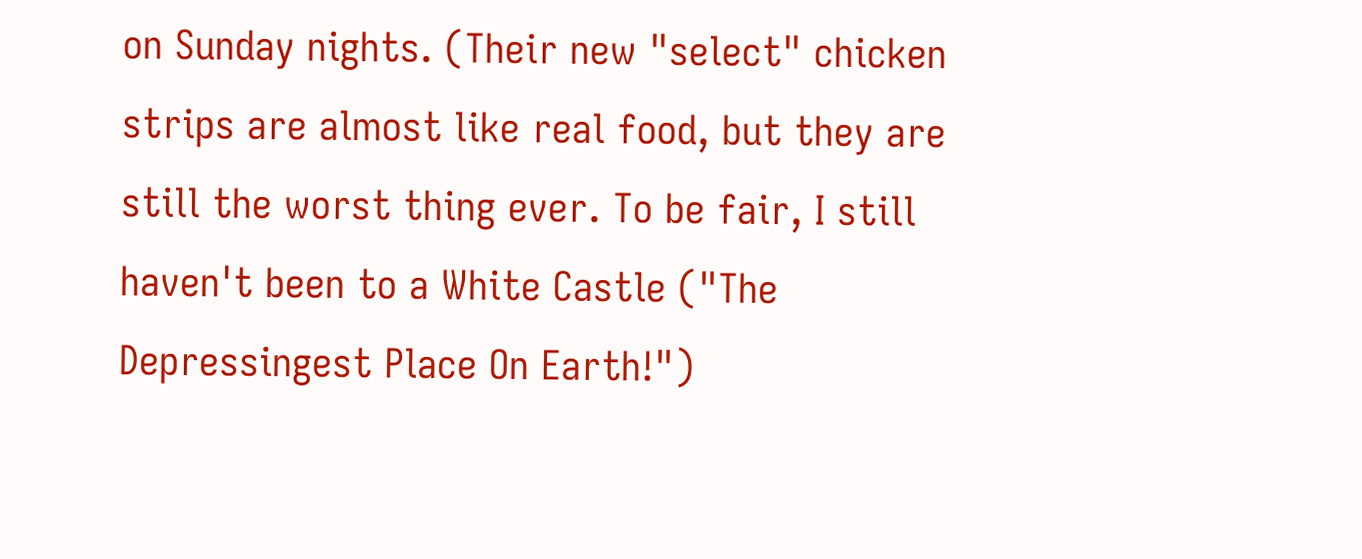on Sunday nights. (Their new "select" chicken strips are almost like real food, but they are still the worst thing ever. To be fair, I still haven't been to a White Castle ("The Depressingest Place On Earth!")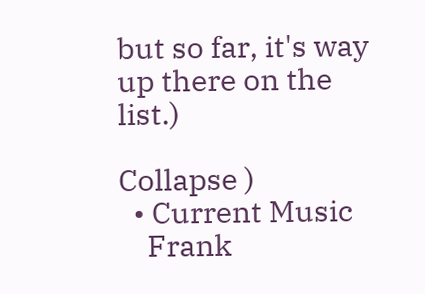but so far, it's way up there on the list.)

Collapse )
  • Current Music
    Frank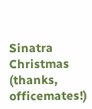Sinatra Christmas (thanks, officemates!)